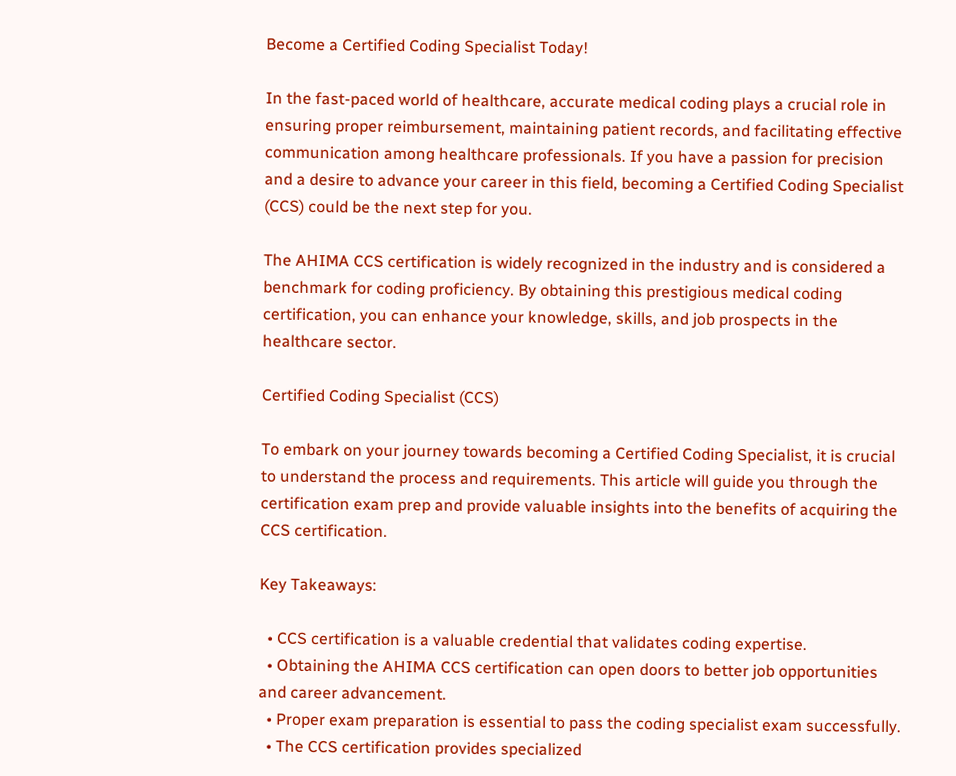Become a Certified Coding Specialist Today!

In the fast-paced world of healthcare, accurate medical coding plays a crucial role in ensuring proper reimbursement, maintaining patient records, and facilitating effective communication among healthcare professionals. If you have a passion for precision and a desire to advance your career in this field, becoming a Certified Coding Specialist (CCS) could be the next step for you.

The AHIMA CCS certification is widely recognized in the industry and is considered a benchmark for coding proficiency. By obtaining this prestigious medical coding certification, you can enhance your knowledge, skills, and job prospects in the healthcare sector.

Certified Coding Specialist (CCS)

To embark on your journey towards becoming a Certified Coding Specialist, it is crucial to understand the process and requirements. This article will guide you through the certification exam prep and provide valuable insights into the benefits of acquiring the CCS certification.

Key Takeaways:

  • CCS certification is a valuable credential that validates coding expertise.
  • Obtaining the AHIMA CCS certification can open doors to better job opportunities and career advancement.
  • Proper exam preparation is essential to pass the coding specialist exam successfully.
  • The CCS certification provides specialized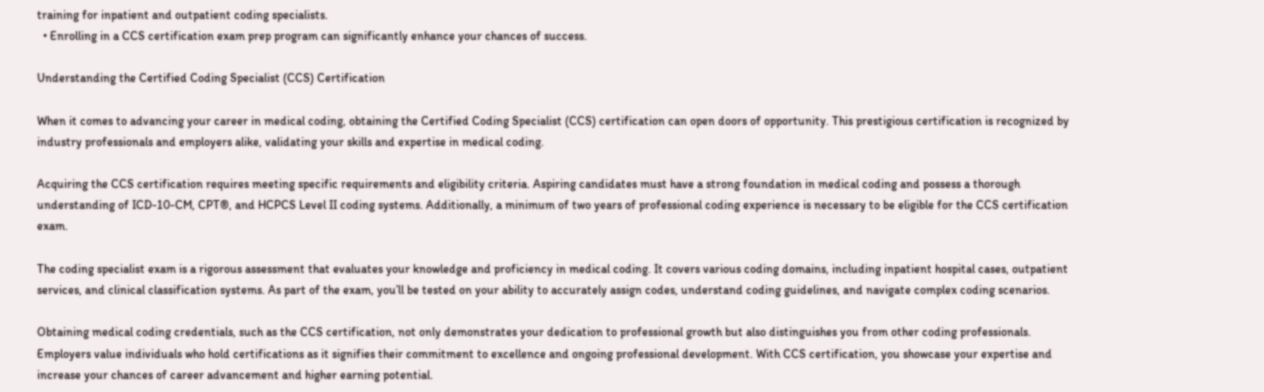training for inpatient and outpatient coding specialists.
  • Enrolling in a CCS certification exam prep program can significantly enhance your chances of success.

Understanding the Certified Coding Specialist (CCS) Certification

When it comes to advancing your career in medical coding, obtaining the Certified Coding Specialist (CCS) certification can open doors of opportunity. This prestigious certification is recognized by industry professionals and employers alike, validating your skills and expertise in medical coding.

Acquiring the CCS certification requires meeting specific requirements and eligibility criteria. Aspiring candidates must have a strong foundation in medical coding and possess a thorough understanding of ICD-10-CM, CPT®, and HCPCS Level II coding systems. Additionally, a minimum of two years of professional coding experience is necessary to be eligible for the CCS certification exam.

The coding specialist exam is a rigorous assessment that evaluates your knowledge and proficiency in medical coding. It covers various coding domains, including inpatient hospital cases, outpatient services, and clinical classification systems. As part of the exam, you’ll be tested on your ability to accurately assign codes, understand coding guidelines, and navigate complex coding scenarios.

Obtaining medical coding credentials, such as the CCS certification, not only demonstrates your dedication to professional growth but also distinguishes you from other coding professionals. Employers value individuals who hold certifications as it signifies their commitment to excellence and ongoing professional development. With CCS certification, you showcase your expertise and increase your chances of career advancement and higher earning potential.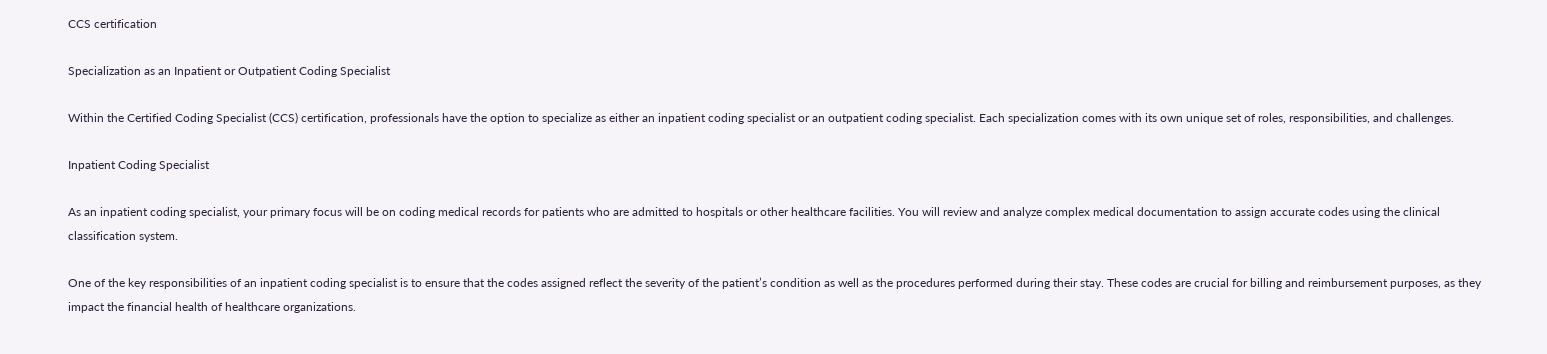CCS certification

Specialization as an Inpatient or Outpatient Coding Specialist

Within the Certified Coding Specialist (CCS) certification, professionals have the option to specialize as either an inpatient coding specialist or an outpatient coding specialist. Each specialization comes with its own unique set of roles, responsibilities, and challenges.

Inpatient Coding Specialist

As an inpatient coding specialist, your primary focus will be on coding medical records for patients who are admitted to hospitals or other healthcare facilities. You will review and analyze complex medical documentation to assign accurate codes using the clinical classification system.

One of the key responsibilities of an inpatient coding specialist is to ensure that the codes assigned reflect the severity of the patient’s condition as well as the procedures performed during their stay. These codes are crucial for billing and reimbursement purposes, as they impact the financial health of healthcare organizations.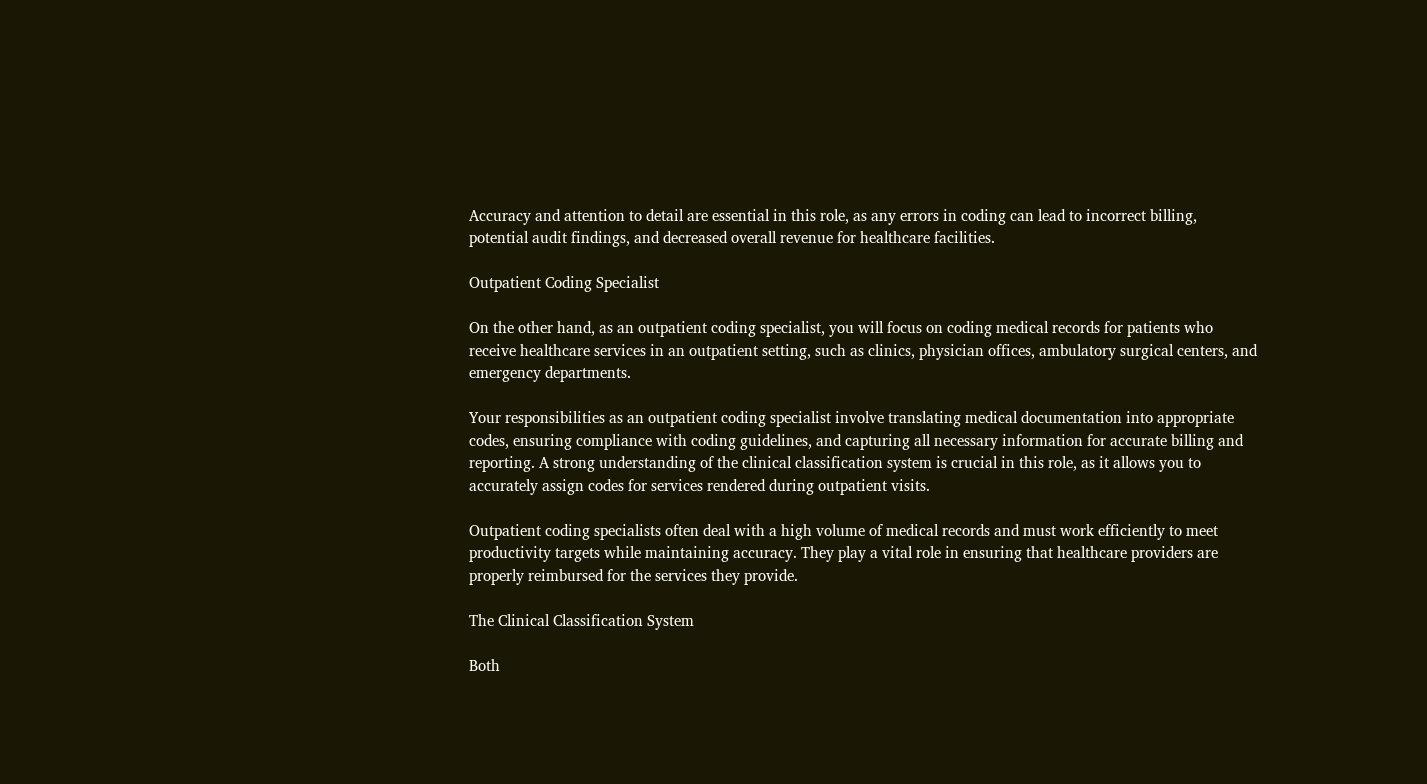Accuracy and attention to detail are essential in this role, as any errors in coding can lead to incorrect billing, potential audit findings, and decreased overall revenue for healthcare facilities.

Outpatient Coding Specialist

On the other hand, as an outpatient coding specialist, you will focus on coding medical records for patients who receive healthcare services in an outpatient setting, such as clinics, physician offices, ambulatory surgical centers, and emergency departments.

Your responsibilities as an outpatient coding specialist involve translating medical documentation into appropriate codes, ensuring compliance with coding guidelines, and capturing all necessary information for accurate billing and reporting. A strong understanding of the clinical classification system is crucial in this role, as it allows you to accurately assign codes for services rendered during outpatient visits.

Outpatient coding specialists often deal with a high volume of medical records and must work efficiently to meet productivity targets while maintaining accuracy. They play a vital role in ensuring that healthcare providers are properly reimbursed for the services they provide.

The Clinical Classification System

Both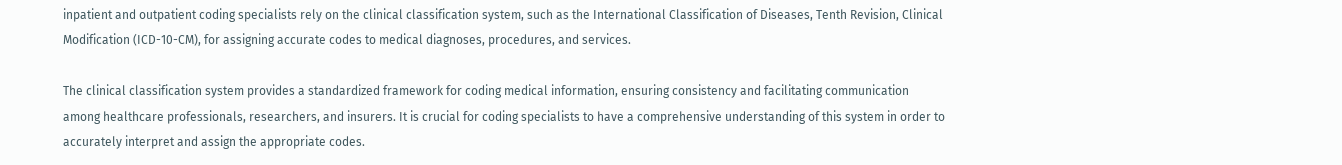inpatient and outpatient coding specialists rely on the clinical classification system, such as the International Classification of Diseases, Tenth Revision, Clinical Modification (ICD-10-CM), for assigning accurate codes to medical diagnoses, procedures, and services.

The clinical classification system provides a standardized framework for coding medical information, ensuring consistency and facilitating communication among healthcare professionals, researchers, and insurers. It is crucial for coding specialists to have a comprehensive understanding of this system in order to accurately interpret and assign the appropriate codes.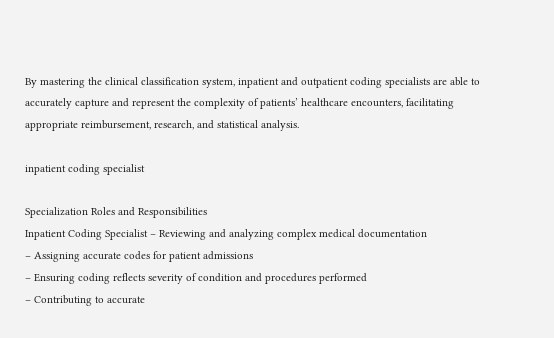By mastering the clinical classification system, inpatient and outpatient coding specialists are able to accurately capture and represent the complexity of patients’ healthcare encounters, facilitating appropriate reimbursement, research, and statistical analysis.

inpatient coding specialist

Specialization Roles and Responsibilities
Inpatient Coding Specialist – Reviewing and analyzing complex medical documentation
– Assigning accurate codes for patient admissions
– Ensuring coding reflects severity of condition and procedures performed
– Contributing to accurate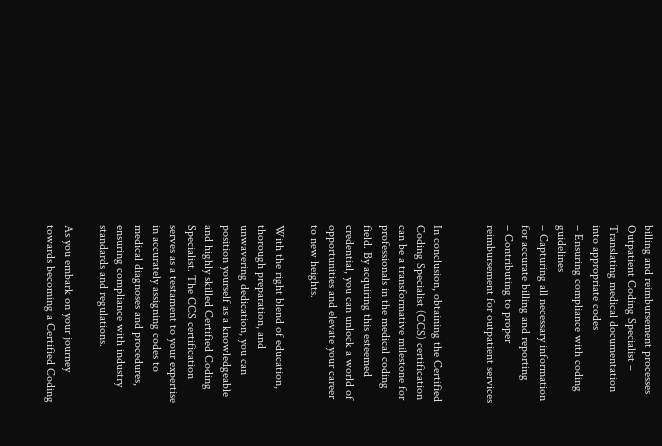billing and reimbursement processes
Outpatient Coding Specialist – Translating medical documentation into appropriate codes
– Ensuring compliance with coding guidelines
– Capturing all necessary information for accurate billing and reporting
– Contributing to proper reimbursement for outpatient services


In conclusion, obtaining the Certified Coding Specialist (CCS) certification can be a transformative milestone for professionals in the medical coding field. By acquiring this esteemed credential, you can unlock a world of opportunities and elevate your career to new heights.

With the right blend of education, thorough preparation, and unwavering dedication, you can position yourself as a knowledgeable and highly skilled Certified Coding Specialist. The CCS certification serves as a testament to your expertise in accurately assigning codes to medical diagnoses and procedures, ensuring compliance with industry standards and regulations.

As you embark on your journey towards becoming a Certified Coding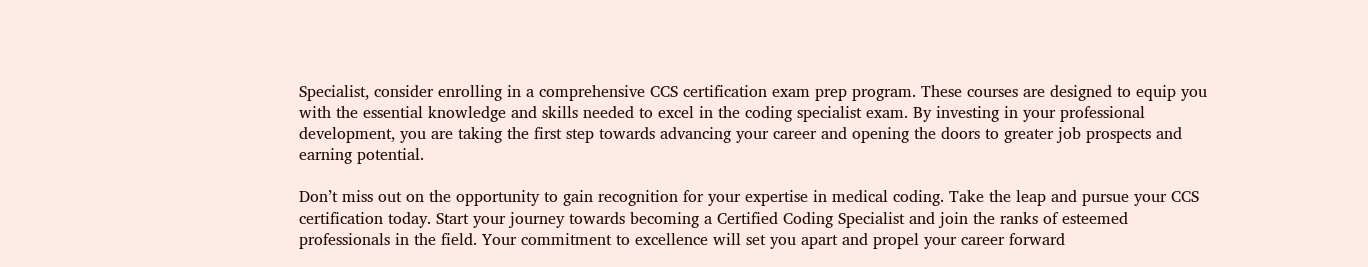Specialist, consider enrolling in a comprehensive CCS certification exam prep program. These courses are designed to equip you with the essential knowledge and skills needed to excel in the coding specialist exam. By investing in your professional development, you are taking the first step towards advancing your career and opening the doors to greater job prospects and earning potential.

Don’t miss out on the opportunity to gain recognition for your expertise in medical coding. Take the leap and pursue your CCS certification today. Start your journey towards becoming a Certified Coding Specialist and join the ranks of esteemed professionals in the field. Your commitment to excellence will set you apart and propel your career forward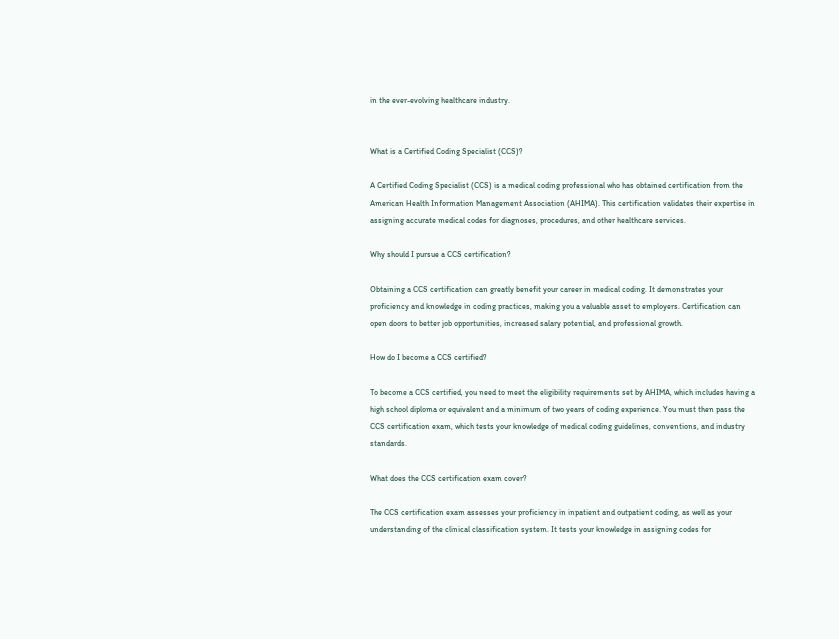in the ever-evolving healthcare industry.


What is a Certified Coding Specialist (CCS)?

A Certified Coding Specialist (CCS) is a medical coding professional who has obtained certification from the American Health Information Management Association (AHIMA). This certification validates their expertise in assigning accurate medical codes for diagnoses, procedures, and other healthcare services.

Why should I pursue a CCS certification?

Obtaining a CCS certification can greatly benefit your career in medical coding. It demonstrates your proficiency and knowledge in coding practices, making you a valuable asset to employers. Certification can open doors to better job opportunities, increased salary potential, and professional growth.

How do I become a CCS certified?

To become a CCS certified, you need to meet the eligibility requirements set by AHIMA, which includes having a high school diploma or equivalent and a minimum of two years of coding experience. You must then pass the CCS certification exam, which tests your knowledge of medical coding guidelines, conventions, and industry standards.

What does the CCS certification exam cover?

The CCS certification exam assesses your proficiency in inpatient and outpatient coding, as well as your understanding of the clinical classification system. It tests your knowledge in assigning codes for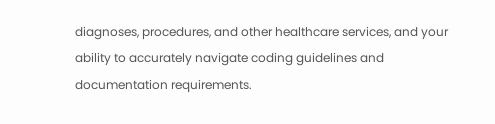diagnoses, procedures, and other healthcare services, and your ability to accurately navigate coding guidelines and documentation requirements.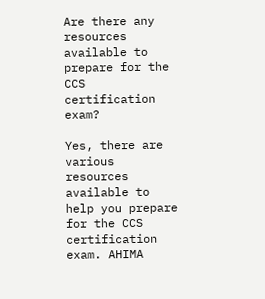Are there any resources available to prepare for the CCS certification exam?

Yes, there are various resources available to help you prepare for the CCS certification exam. AHIMA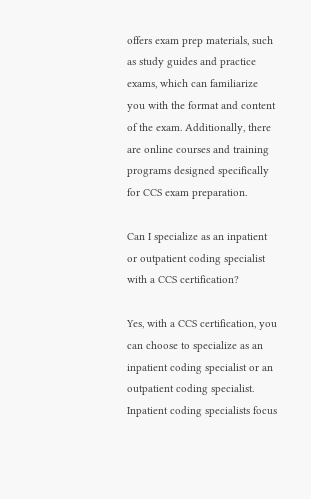offers exam prep materials, such as study guides and practice exams, which can familiarize you with the format and content of the exam. Additionally, there are online courses and training programs designed specifically for CCS exam preparation.

Can I specialize as an inpatient or outpatient coding specialist with a CCS certification?

Yes, with a CCS certification, you can choose to specialize as an inpatient coding specialist or an outpatient coding specialist. Inpatient coding specialists focus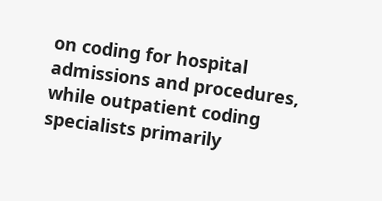on coding for hospital admissions and procedures, while outpatient coding specialists primarily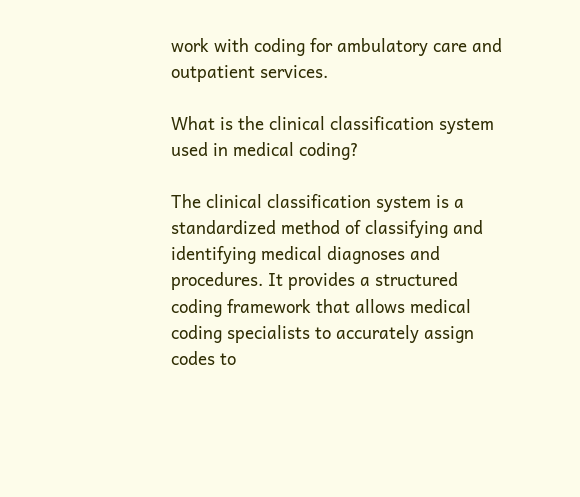work with coding for ambulatory care and outpatient services.

What is the clinical classification system used in medical coding?

The clinical classification system is a standardized method of classifying and identifying medical diagnoses and procedures. It provides a structured coding framework that allows medical coding specialists to accurately assign codes to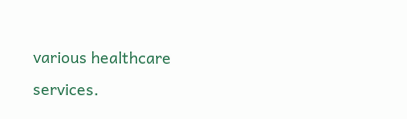various healthcare services.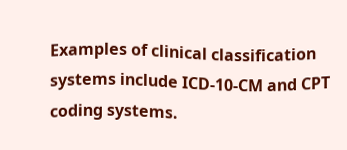Examples of clinical classification systems include ICD-10-CM and CPT coding systems.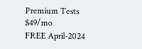Premium Tests $49/mo
FREE April-2024